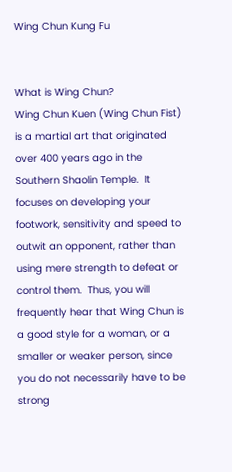Wing Chun Kung Fu


What is Wing Chun?
Wing Chun Kuen (Wing Chun Fist) is a martial art that originated over 400 years ago in the Southern Shaolin Temple.  It focuses on developing your footwork, sensitivity and speed to outwit an opponent, rather than using mere strength to defeat or control them.  Thus, you will frequently hear that Wing Chun is a good style for a woman, or a smaller or weaker person, since you do not necessarily have to be strong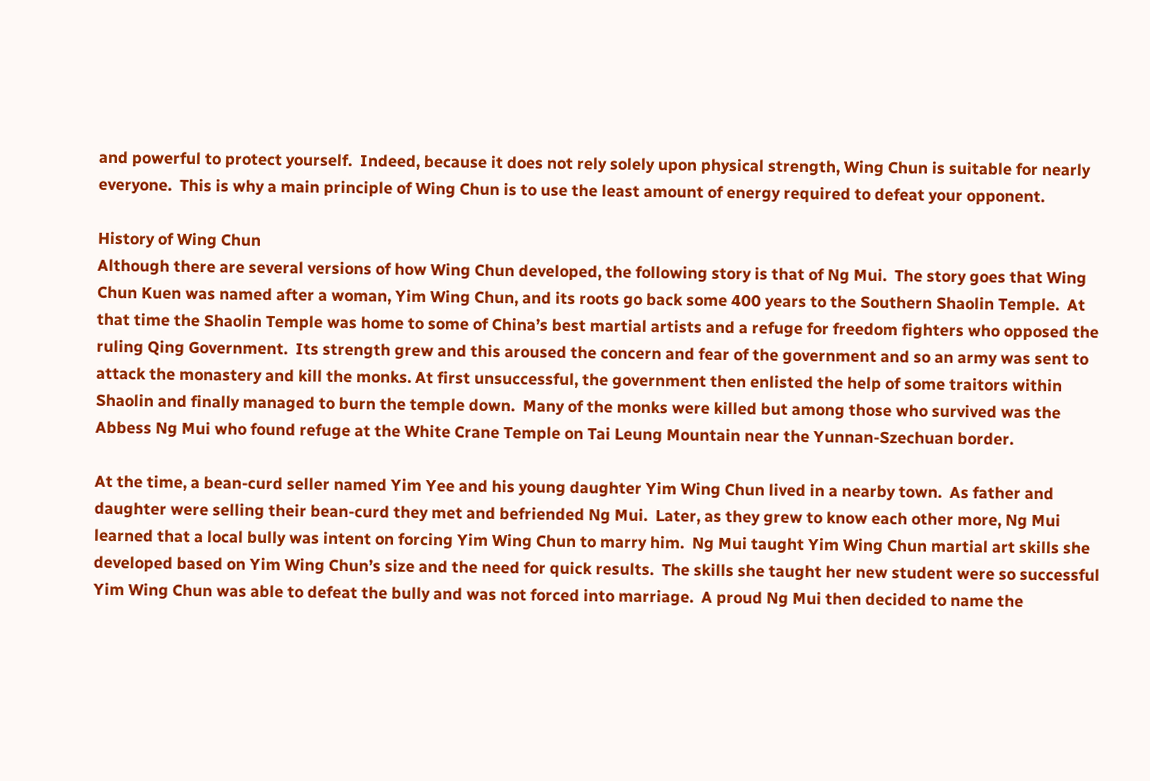and powerful to protect yourself.  Indeed, because it does not rely solely upon physical strength, Wing Chun is suitable for nearly everyone.  This is why a main principle of Wing Chun is to use the least amount of energy required to defeat your opponent.

History of Wing Chun
Although there are several versions of how Wing Chun developed, the following story is that of Ng Mui.  The story goes that Wing Chun Kuen was named after a woman, Yim Wing Chun, and its roots go back some 400 years to the Southern Shaolin Temple.  At that time the Shaolin Temple was home to some of China’s best martial artists and a refuge for freedom fighters who opposed the ruling Qing Government.  Its strength grew and this aroused the concern and fear of the government and so an army was sent to attack the monastery and kill the monks. At first unsuccessful, the government then enlisted the help of some traitors within Shaolin and finally managed to burn the temple down.  Many of the monks were killed but among those who survived was the Abbess Ng Mui who found refuge at the White Crane Temple on Tai Leung Mountain near the Yunnan-Szechuan border.

At the time, a bean-curd seller named Yim Yee and his young daughter Yim Wing Chun lived in a nearby town.  As father and daughter were selling their bean-curd they met and befriended Ng Mui.  Later, as they grew to know each other more, Ng Mui learned that a local bully was intent on forcing Yim Wing Chun to marry him.  Ng Mui taught Yim Wing Chun martial art skills she developed based on Yim Wing Chun’s size and the need for quick results.  The skills she taught her new student were so successful Yim Wing Chun was able to defeat the bully and was not forced into marriage.  A proud Ng Mui then decided to name the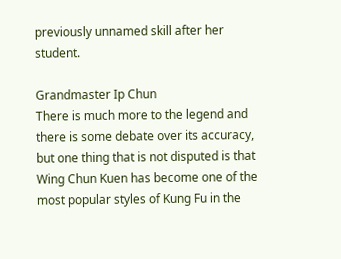previously unnamed skill after her student.

Grandmaster Ip Chun
There is much more to the legend and there is some debate over its accuracy, but one thing that is not disputed is that Wing Chun Kuen has become one of the most popular styles of Kung Fu in the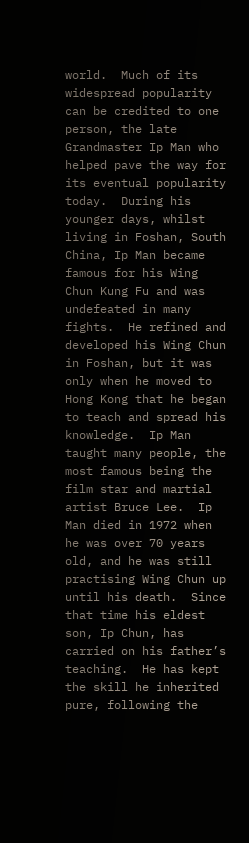world.  Much of its widespread popularity can be credited to one person, the late Grandmaster Ip Man who helped pave the way for its eventual popularity today.  During his younger days, whilst living in Foshan, South China, Ip Man became famous for his Wing Chun Kung Fu and was undefeated in many fights.  He refined and developed his Wing Chun in Foshan, but it was only when he moved to Hong Kong that he began to teach and spread his knowledge.  Ip Man taught many people, the most famous being the film star and martial artist Bruce Lee.  Ip Man died in 1972 when he was over 70 years old, and he was still practising Wing Chun up until his death.  Since that time his eldest son, Ip Chun, has carried on his father’s teaching.  He has kept the skill he inherited pure, following the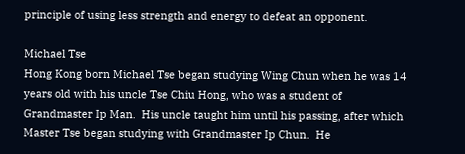principle of using less strength and energy to defeat an opponent.

Michael Tse
Hong Kong born Michael Tse began studying Wing Chun when he was 14 years old with his uncle Tse Chiu Hong, who was a student of Grandmaster Ip Man.  His uncle taught him until his passing, after which Master Tse began studying with Grandmaster Ip Chun.  He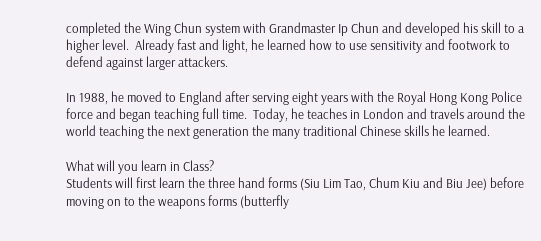completed the Wing Chun system with Grandmaster Ip Chun and developed his skill to a higher level.  Already fast and light, he learned how to use sensitivity and footwork to defend against larger attackers.

In 1988, he moved to England after serving eight years with the Royal Hong Kong Police force and began teaching full time.  Today, he teaches in London and travels around the world teaching the next generation the many traditional Chinese skills he learned.

What will you learn in Class?
Students will first learn the three hand forms (Siu Lim Tao, Chum Kiu and Biu Jee) before moving on to the weapons forms (butterfly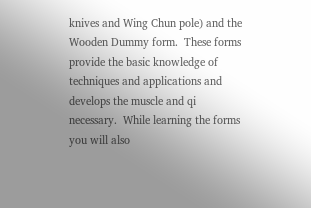knives and Wing Chun pole) and the Wooden Dummy form.  These forms provide the basic knowledge of techniques and applications and develops the muscle and qi necessary.  While learning the forms you will also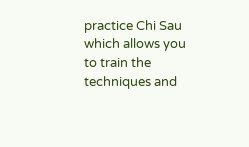practice Chi Sau which allows you to train the techniques and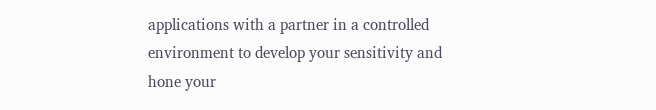applications with a partner in a controlled environment to develop your sensitivity and hone your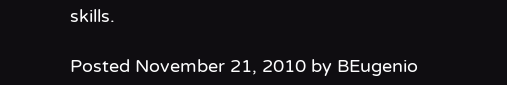skills.

Posted November 21, 2010 by BEugenio